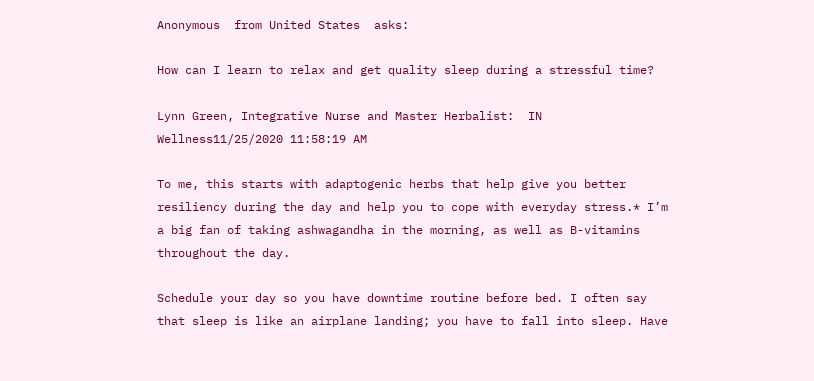Anonymous  from United States  asks:

How can I learn to relax and get quality sleep during a stressful time?

Lynn Green, Integrative Nurse and Master Herbalist:  IN Wellness11/25/2020 11:58:19 AM

To me, this starts with adaptogenic herbs that help give you better resiliency during the day and help you to cope with everyday stress.* I’m a big fan of taking ashwagandha in the morning, as well as B-vitamins throughout the day.

Schedule your day so you have downtime routine before bed. I often say that sleep is like an airplane landing; you have to fall into sleep. Have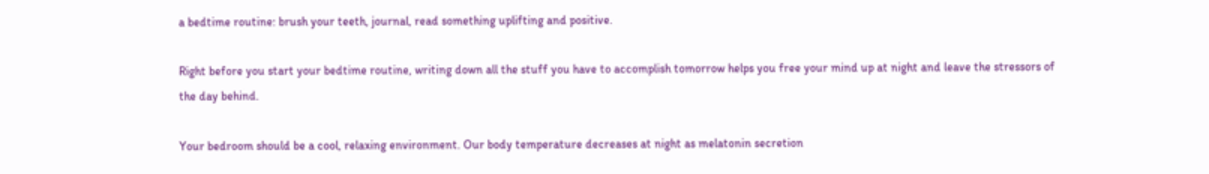a bedtime routine: brush your teeth, journal, read something uplifting and positive.

Right before you start your bedtime routine, writing down all the stuff you have to accomplish tomorrow helps you free your mind up at night and leave the stressors of the day behind.

Your bedroom should be a cool, relaxing environment. Our body temperature decreases at night as melatonin secretion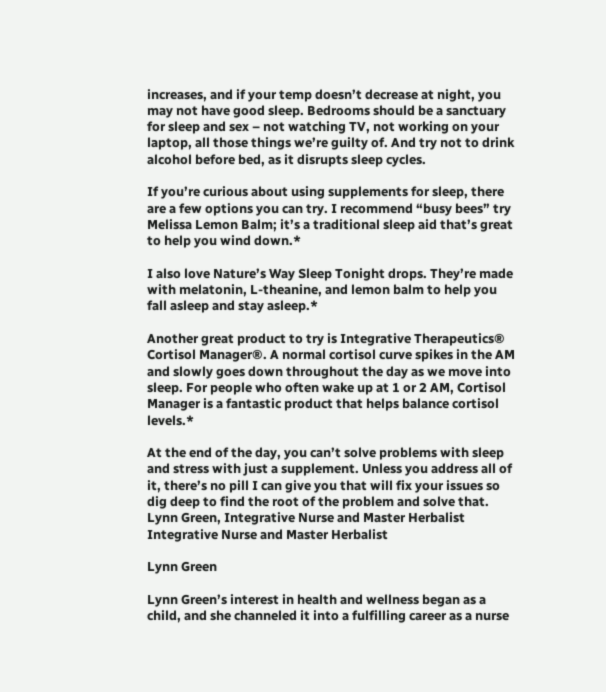increases, and if your temp doesn’t decrease at night, you may not have good sleep. Bedrooms should be a sanctuary for sleep and sex – not watching TV, not working on your laptop, all those things we’re guilty of. And try not to drink alcohol before bed, as it disrupts sleep cycles.

If you’re curious about using supplements for sleep, there are a few options you can try. I recommend “busy bees” try Melissa Lemon Balm; it’s a traditional sleep aid that’s great to help you wind down.*

I also love Nature’s Way Sleep Tonight drops. They’re made with melatonin, L-theanine, and lemon balm to help you fall asleep and stay asleep.*

Another great product to try is Integrative Therapeutics® Cortisol Manager®. A normal cortisol curve spikes in the AM and slowly goes down throughout the day as we move into sleep. For people who often wake up at 1 or 2 AM, Cortisol Manager is a fantastic product that helps balance cortisol levels.*

At the end of the day, you can’t solve problems with sleep and stress with just a supplement. Unless you address all of it, there’s no pill I can give you that will fix your issues so dig deep to find the root of the problem and solve that.
Lynn Green, Integrative Nurse and Master Herbalist
Integrative Nurse and Master Herbalist

Lynn Green

Lynn Green’s interest in health and wellness began as a child, and she channeled it into a fulfilling career as a nurse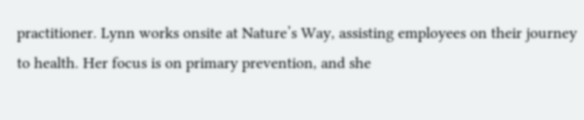practitioner. Lynn works onsite at Nature’s Way, assisting employees on their journey to health. Her focus is on primary prevention, and she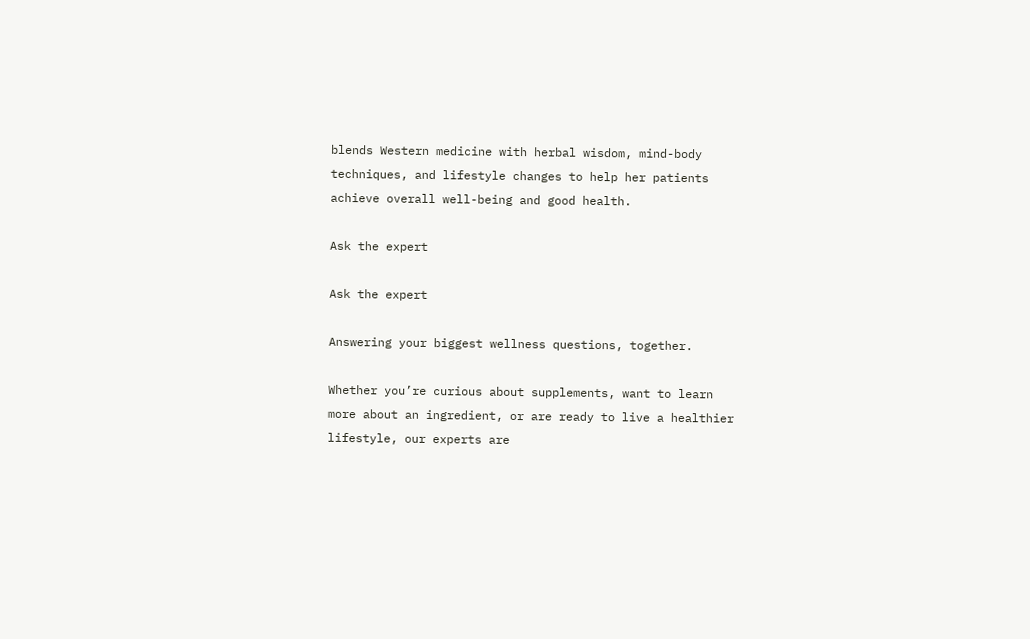blends Western medicine with herbal wisdom, mind-body techniques, and lifestyle changes to help her patients achieve overall well-being and good health.

Ask the expert

Ask the expert

Answering your biggest wellness questions, together.

Whether you’re curious about supplements, want to learn more about an ingredient, or are ready to live a healthier lifestyle, our experts are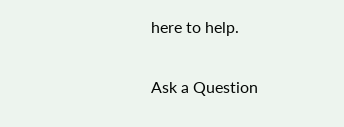here to help.

Ask a Question